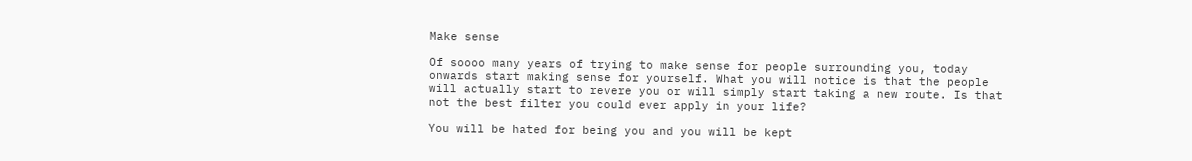Make sense

Of soooo many years of trying to make sense for people surrounding you, today onwards start making sense for yourself. What you will notice is that the people will actually start to revere you or will simply start taking a new route. Is that not the best filter you could ever apply in your life?

You will be hated for being you and you will be kept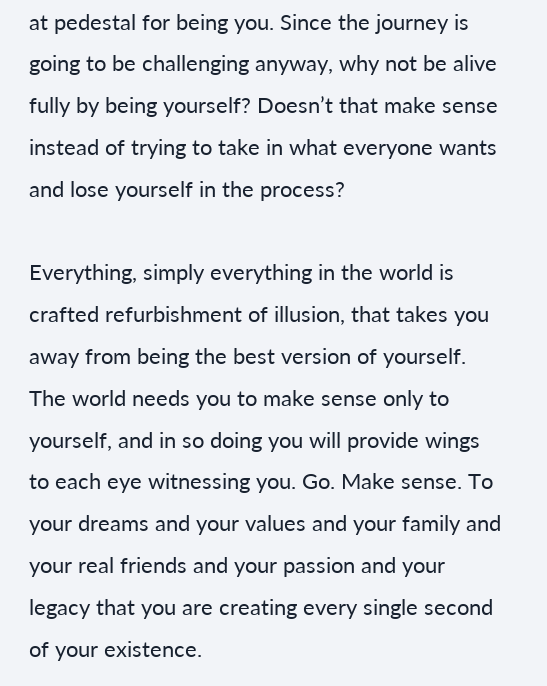at pedestal for being you. Since the journey is going to be challenging anyway, why not be alive fully by being yourself? Doesn’t that make sense instead of trying to take in what everyone wants and lose yourself in the process?

Everything, simply everything in the world is crafted refurbishment of illusion, that takes you away from being the best version of yourself. The world needs you to make sense only to yourself, and in so doing you will provide wings to each eye witnessing you. Go. Make sense. To your dreams and your values and your family and your real friends and your passion and your legacy that you are creating every single second of your existence.